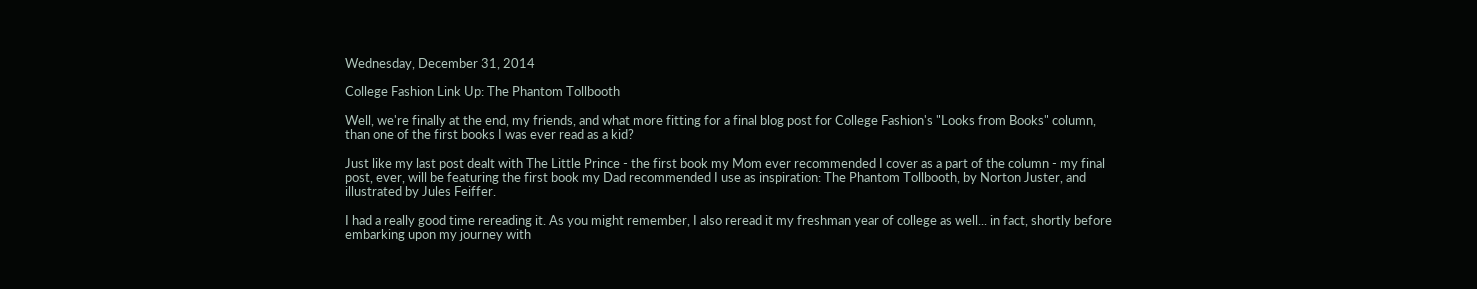Wednesday, December 31, 2014

College Fashion Link Up: The Phantom Tollbooth

Well, we're finally at the end, my friends, and what more fitting for a final blog post for College Fashion's "Looks from Books" column, than one of the first books I was ever read as a kid?

Just like my last post dealt with The Little Prince - the first book my Mom ever recommended I cover as a part of the column - my final post, ever, will be featuring the first book my Dad recommended I use as inspiration: The Phantom Tollbooth, by Norton Juster, and illustrated by Jules Feiffer.

I had a really good time rereading it. As you might remember, I also reread it my freshman year of college as well... in fact, shortly before embarking upon my journey with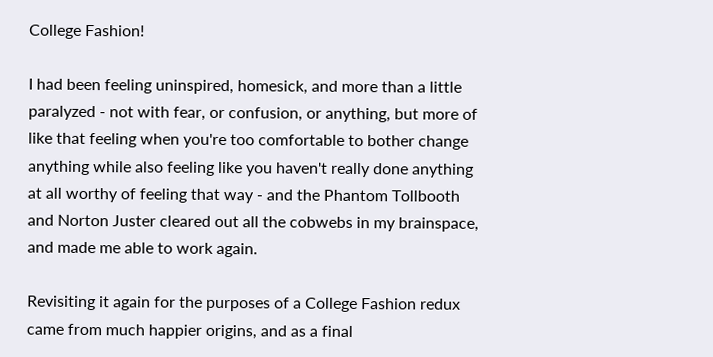College Fashion!

I had been feeling uninspired, homesick, and more than a little paralyzed - not with fear, or confusion, or anything, but more of like that feeling when you're too comfortable to bother change anything while also feeling like you haven't really done anything at all worthy of feeling that way - and the Phantom Tollbooth and Norton Juster cleared out all the cobwebs in my brainspace, and made me able to work again.

Revisiting it again for the purposes of a College Fashion redux came from much happier origins, and as a final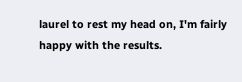laurel to rest my head on, I'm fairly happy with the results.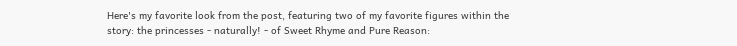Here's my favorite look from the post, featuring two of my favorite figures within the story: the princesses - naturally! - of Sweet Rhyme and Pure Reason: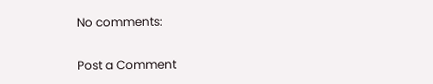No comments:

Post a Comment